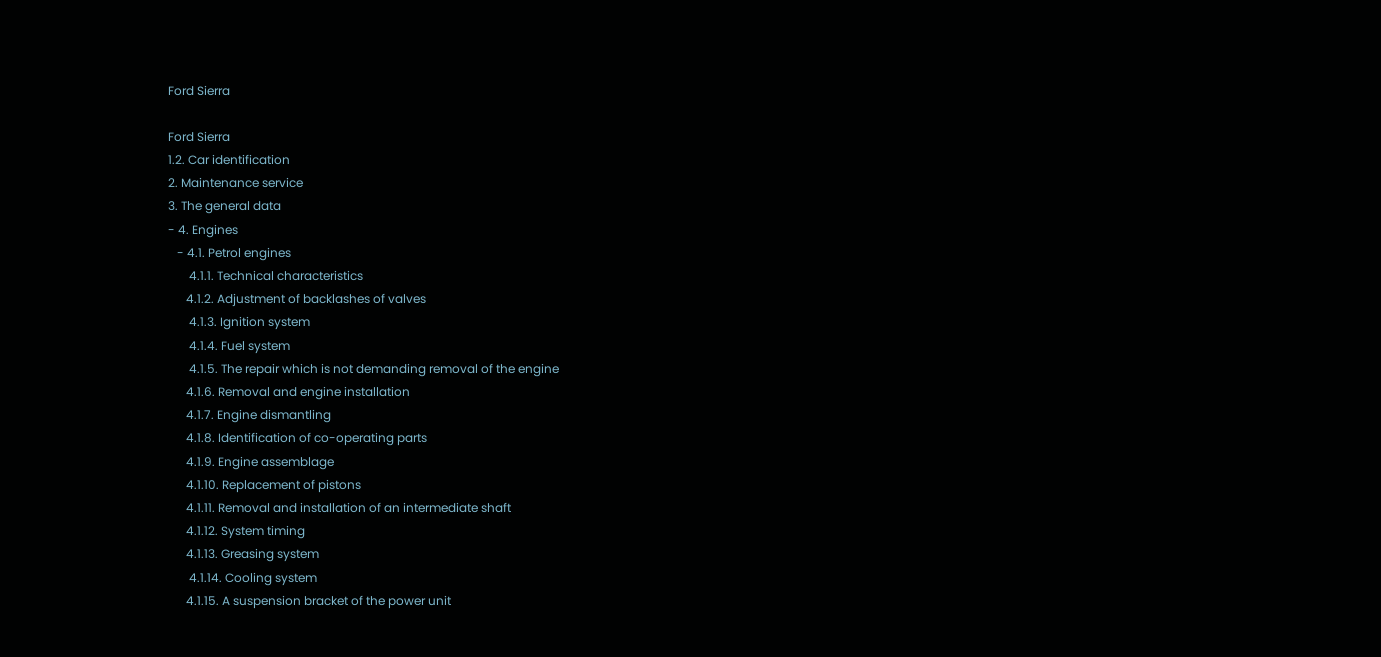Ford Sierra

Ford Sierra
1.2. Car identification
2. Maintenance service
3. The general data
- 4. Engines
   - 4.1. Petrol engines
       4.1.1. Technical characteristics
      4.1.2. Adjustment of backlashes of valves
       4.1.3. Ignition system
       4.1.4. Fuel system
       4.1.5. The repair which is not demanding removal of the engine
      4.1.6. Removal and engine installation
      4.1.7. Engine dismantling
      4.1.8. Identification of co-operating parts
      4.1.9. Engine assemblage
      4.1.10. Replacement of pistons
      4.1.11. Removal and installation of an intermediate shaft
      4.1.12. System timing
      4.1.13. Greasing system
       4.1.14. Cooling system
      4.1.15. A suspension bracket of the power unit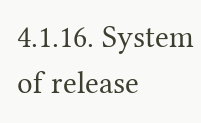4.1.16. System of release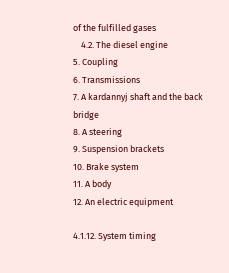of the fulfilled gases
    4.2. The diesel engine
5. Coupling
6. Transmissions
7. A kardannyj shaft and the back bridge
8. A steering
9. Suspension brackets
10. Brake system
11. A body
12. An electric equipment

4.1.12. System timing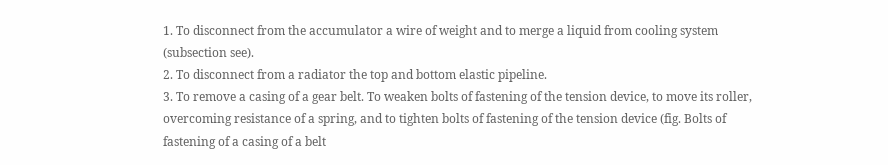1. To disconnect from the accumulator a wire of weight and to merge a liquid from cooling system (subsection see).
2. To disconnect from a radiator the top and bottom elastic pipeline.
3. To remove a casing of a gear belt. To weaken bolts of fastening of the tension device, to move its roller, overcoming resistance of a spring, and to tighten bolts of fastening of the tension device (fig. Bolts of fastening of a casing of a belt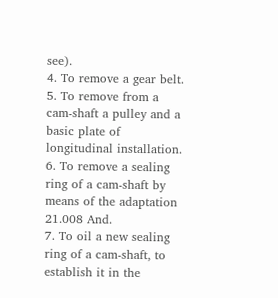see).
4. To remove a gear belt.
5. To remove from a cam-shaft a pulley and a basic plate of longitudinal installation.
6. To remove a sealing ring of a cam-shaft by means of the adaptation 21.008 And.
7. To oil a new sealing ring of a cam-shaft, to establish it in the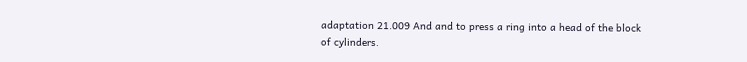adaptation 21.009 And and to press a ring into a head of the block of cylinders.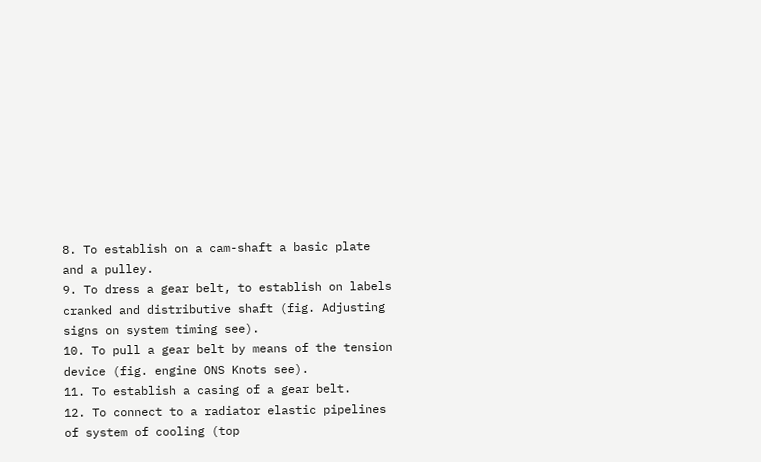8. To establish on a cam-shaft a basic plate and a pulley.
9. To dress a gear belt, to establish on labels cranked and distributive shaft (fig. Adjusting signs on system timing see).
10. To pull a gear belt by means of the tension device (fig. engine ONS Knots see).
11. To establish a casing of a gear belt.
12. To connect to a radiator elastic pipelines of system of cooling (top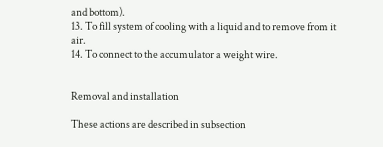and bottom).
13. To fill system of cooling with a liquid and to remove from it air.
14. To connect to the accumulator a weight wire.


Removal and installation

These actions are described in subsection